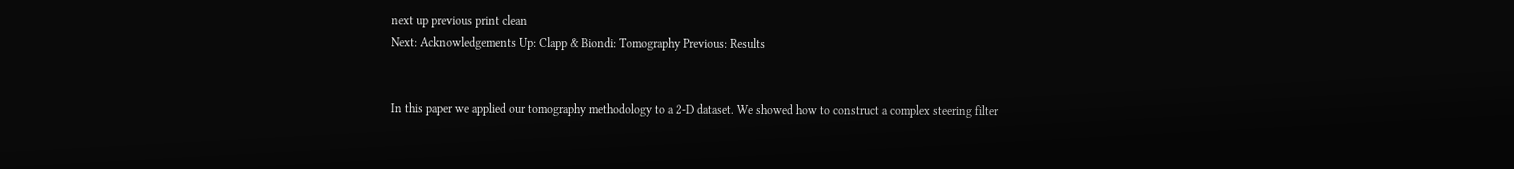next up previous print clean
Next: Acknowledgements Up: Clapp & Biondi: Tomography Previous: Results


In this paper we applied our tomography methodology to a 2-D dataset. We showed how to construct a complex steering filter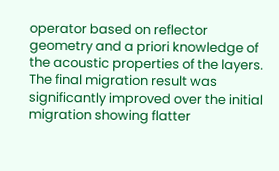operator based on reflector geometry and a priori knowledge of the acoustic properties of the layers. The final migration result was significantly improved over the initial migration showing flatter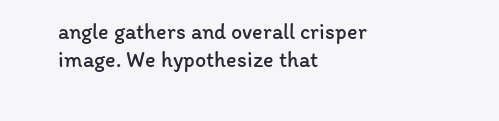angle gathers and overall crisper image. We hypothesize that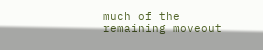much of the remaining moveout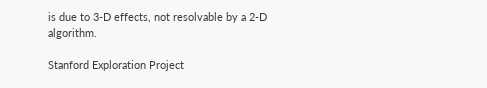is due to 3-D effects, not resolvable by a 2-D algorithm.

Stanford Exploration Project